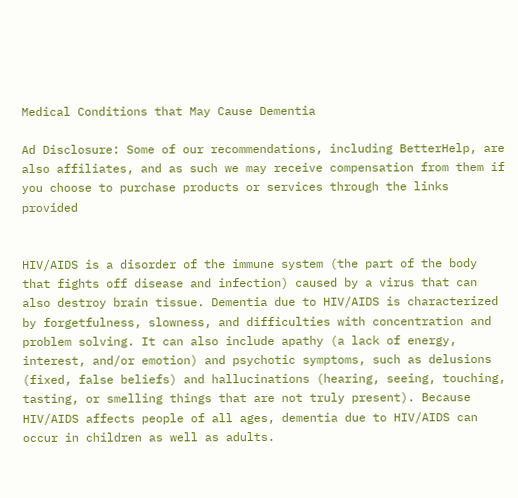Medical Conditions that May Cause Dementia

Ad Disclosure: Some of our recommendations, including BetterHelp, are also affiliates, and as such we may receive compensation from them if you choose to purchase products or services through the links provided


HIV/AIDS is a disorder of the immune system (the part of the body that fights off disease and infection) caused by a virus that can also destroy brain tissue. Dementia due to HIV/AIDS is characterized by forgetfulness, slowness, and difficulties with concentration and problem solving. It can also include apathy (a lack of energy, interest, and/or emotion) and psychotic symptoms, such as delusions (fixed, false beliefs) and hallucinations (hearing, seeing, touching, tasting, or smelling things that are not truly present). Because HIV/AIDS affects people of all ages, dementia due to HIV/AIDS can occur in children as well as adults.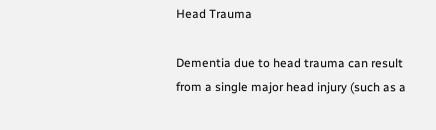Head Trauma

Dementia due to head trauma can result from a single major head injury (such as a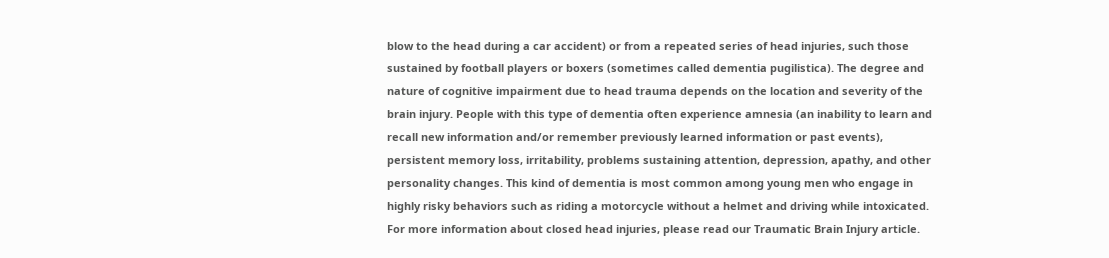blow to the head during a car accident) or from a repeated series of head injuries, such those sustained by football players or boxers (sometimes called dementia pugilistica). The degree and nature of cognitive impairment due to head trauma depends on the location and severity of the brain injury. People with this type of dementia often experience amnesia (an inability to learn and recall new information and/or remember previously learned information or past events), persistent memory loss, irritability, problems sustaining attention, depression, apathy, and other personality changes. This kind of dementia is most common among young men who engage in highly risky behaviors such as riding a motorcycle without a helmet and driving while intoxicated. For more information about closed head injuries, please read our Traumatic Brain Injury article.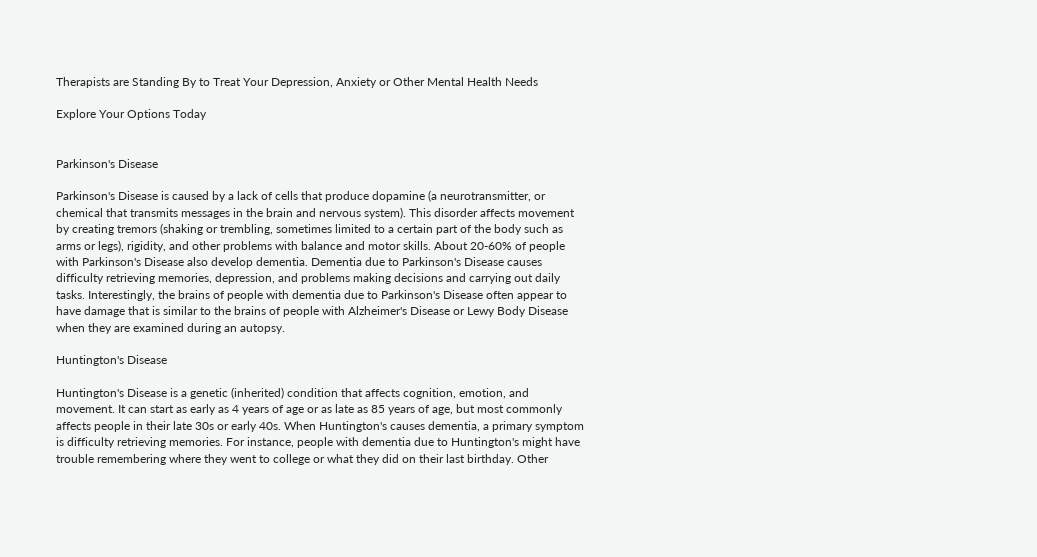Therapists are Standing By to Treat Your Depression, Anxiety or Other Mental Health Needs

Explore Your Options Today


Parkinson's Disease

Parkinson's Disease is caused by a lack of cells that produce dopamine (a neurotransmitter, or chemical that transmits messages in the brain and nervous system). This disorder affects movement by creating tremors (shaking or trembling, sometimes limited to a certain part of the body such as arms or legs), rigidity, and other problems with balance and motor skills. About 20-60% of people with Parkinson's Disease also develop dementia. Dementia due to Parkinson's Disease causes difficulty retrieving memories, depression, and problems making decisions and carrying out daily tasks. Interestingly, the brains of people with dementia due to Parkinson's Disease often appear to have damage that is similar to the brains of people with Alzheimer's Disease or Lewy Body Disease when they are examined during an autopsy.

Huntington's Disease

Huntington's Disease is a genetic (inherited) condition that affects cognition, emotion, and movement. It can start as early as 4 years of age or as late as 85 years of age, but most commonly affects people in their late 30s or early 40s. When Huntington's causes dementia, a primary symptom is difficulty retrieving memories. For instance, people with dementia due to Huntington's might have trouble remembering where they went to college or what they did on their last birthday. Other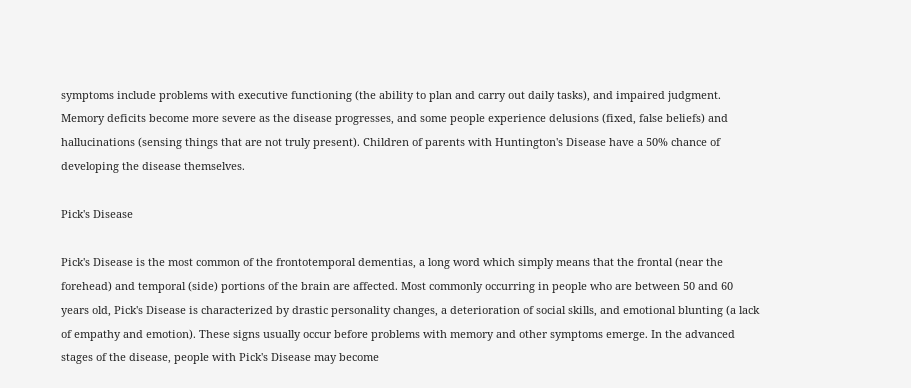symptoms include problems with executive functioning (the ability to plan and carry out daily tasks), and impaired judgment. Memory deficits become more severe as the disease progresses, and some people experience delusions (fixed, false beliefs) and hallucinations (sensing things that are not truly present). Children of parents with Huntington's Disease have a 50% chance of developing the disease themselves.

Pick's Disease

Pick's Disease is the most common of the frontotemporal dementias, a long word which simply means that the frontal (near the forehead) and temporal (side) portions of the brain are affected. Most commonly occurring in people who are between 50 and 60 years old, Pick's Disease is characterized by drastic personality changes, a deterioration of social skills, and emotional blunting (a lack of empathy and emotion). These signs usually occur before problems with memory and other symptoms emerge. In the advanced stages of the disease, people with Pick's Disease may become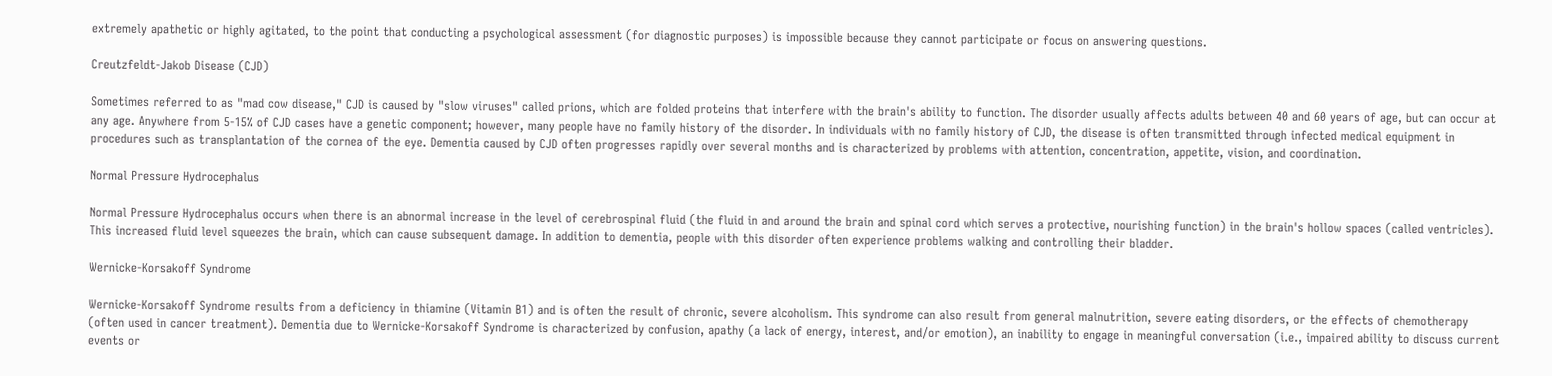extremely apathetic or highly agitated, to the point that conducting a psychological assessment (for diagnostic purposes) is impossible because they cannot participate or focus on answering questions.

Creutzfeldt-Jakob Disease (CJD)

Sometimes referred to as "mad cow disease," CJD is caused by "slow viruses" called prions, which are folded proteins that interfere with the brain's ability to function. The disorder usually affects adults between 40 and 60 years of age, but can occur at any age. Anywhere from 5-15% of CJD cases have a genetic component; however, many people have no family history of the disorder. In individuals with no family history of CJD, the disease is often transmitted through infected medical equipment in procedures such as transplantation of the cornea of the eye. Dementia caused by CJD often progresses rapidly over several months and is characterized by problems with attention, concentration, appetite, vision, and coordination.

Normal Pressure Hydrocephalus

Normal Pressure Hydrocephalus occurs when there is an abnormal increase in the level of cerebrospinal fluid (the fluid in and around the brain and spinal cord which serves a protective, nourishing function) in the brain's hollow spaces (called ventricles). This increased fluid level squeezes the brain, which can cause subsequent damage. In addition to dementia, people with this disorder often experience problems walking and controlling their bladder.

Wernicke-Korsakoff Syndrome

Wernicke-Korsakoff Syndrome results from a deficiency in thiamine (Vitamin B1) and is often the result of chronic, severe alcoholism. This syndrome can also result from general malnutrition, severe eating disorders, or the effects of chemotherapy (often used in cancer treatment). Dementia due to Wernicke-Korsakoff Syndrome is characterized by confusion, apathy (a lack of energy, interest, and/or emotion), an inability to engage in meaningful conversation (i.e., impaired ability to discuss current events or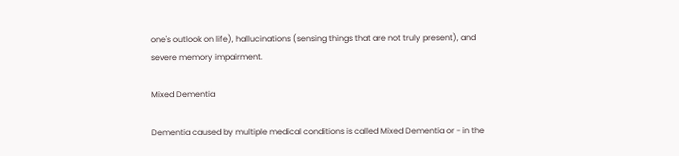one's outlook on life), hallucinations (sensing things that are not truly present), and severe memory impairment.

Mixed Dementia

Dementia caused by multiple medical conditions is called Mixed Dementia or - in the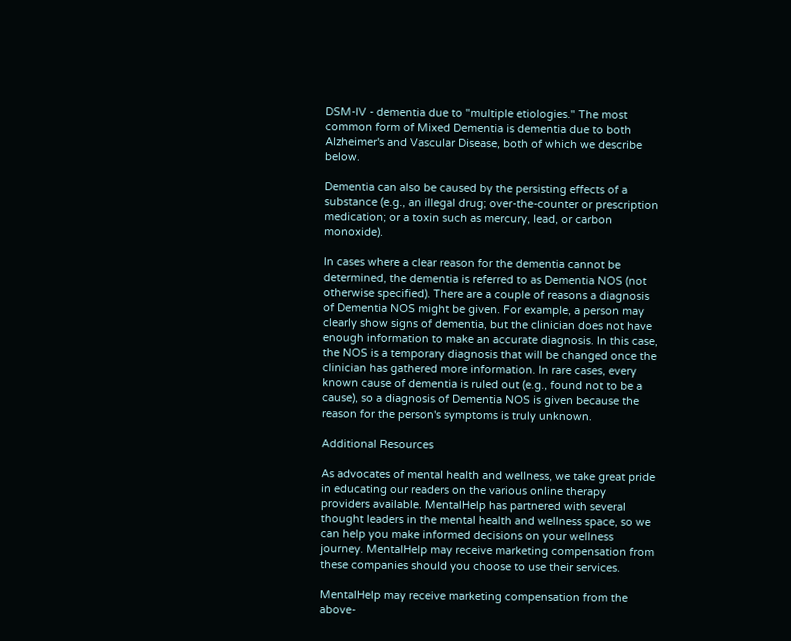DSM-IV - dementia due to "multiple etiologies." The most common form of Mixed Dementia is dementia due to both Alzheimer's and Vascular Disease, both of which we describe below.

Dementia can also be caused by the persisting effects of a substance (e.g., an illegal drug; over-the-counter or prescription medication; or a toxin such as mercury, lead, or carbon monoxide).

In cases where a clear reason for the dementia cannot be determined, the dementia is referred to as Dementia NOS (not otherwise specified). There are a couple of reasons a diagnosis of Dementia NOS might be given. For example, a person may clearly show signs of dementia, but the clinician does not have enough information to make an accurate diagnosis. In this case, the NOS is a temporary diagnosis that will be changed once the clinician has gathered more information. In rare cases, every known cause of dementia is ruled out (e.g., found not to be a cause), so a diagnosis of Dementia NOS is given because the reason for the person's symptoms is truly unknown.

Additional Resources

As advocates of mental health and wellness, we take great pride in educating our readers on the various online therapy providers available. MentalHelp has partnered with several thought leaders in the mental health and wellness space, so we can help you make informed decisions on your wellness journey. MentalHelp may receive marketing compensation from these companies should you choose to use their services.

MentalHelp may receive marketing compensation from the above-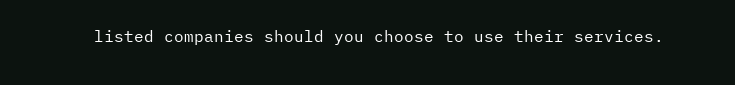listed companies should you choose to use their services.